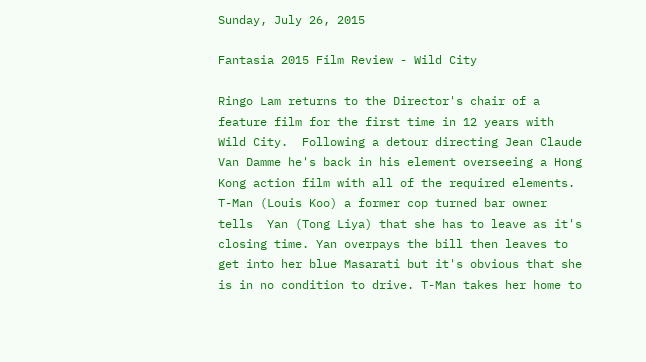Sunday, July 26, 2015

Fantasia 2015 Film Review - Wild City

Ringo Lam returns to the Director's chair of a feature film for the first time in 12 years with Wild City.  Following a detour directing Jean Claude Van Damme he's back in his element overseeing a Hong Kong action film with all of the required elements. T-Man (Louis Koo) a former cop turned bar owner tells  Yan (Tong Liya) that she has to leave as it's closing time. Yan overpays the bill then leaves to get into her blue Masarati but it's obvious that she is in no condition to drive. T-Man takes her home to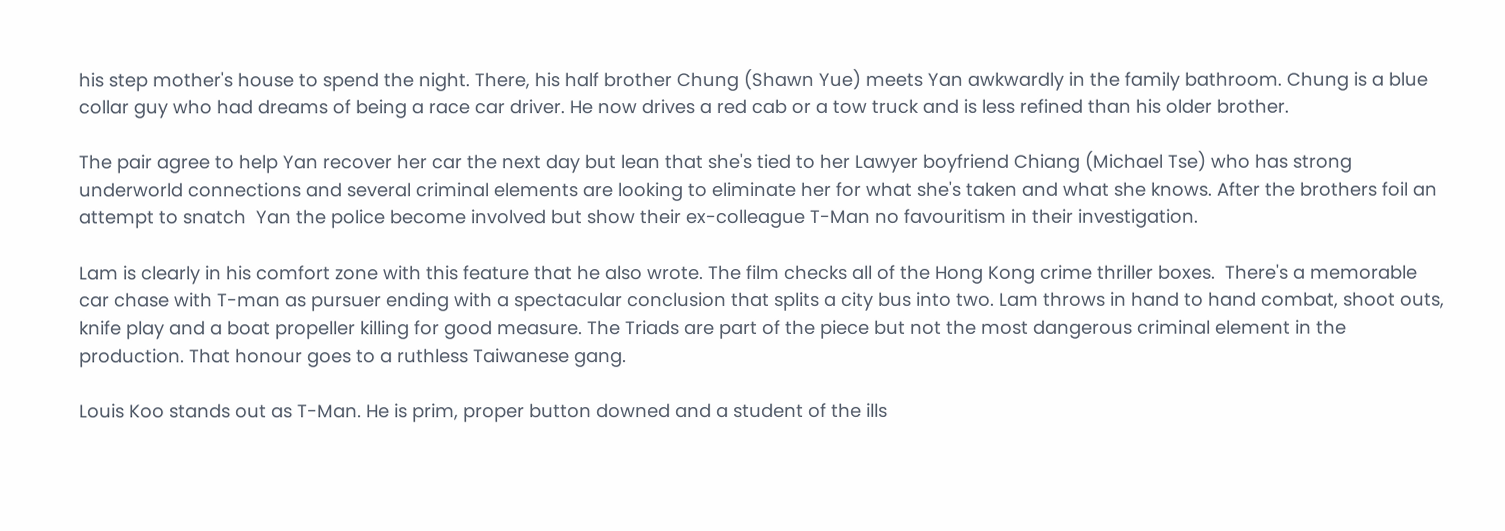his step mother's house to spend the night. There, his half brother Chung (Shawn Yue) meets Yan awkwardly in the family bathroom. Chung is a blue collar guy who had dreams of being a race car driver. He now drives a red cab or a tow truck and is less refined than his older brother.

The pair agree to help Yan recover her car the next day but lean that she's tied to her Lawyer boyfriend Chiang (Michael Tse) who has strong underworld connections and several criminal elements are looking to eliminate her for what she's taken and what she knows. After the brothers foil an attempt to snatch  Yan the police become involved but show their ex-colleague T-Man no favouritism in their investigation.

Lam is clearly in his comfort zone with this feature that he also wrote. The film checks all of the Hong Kong crime thriller boxes.  There's a memorable car chase with T-man as pursuer ending with a spectacular conclusion that splits a city bus into two. Lam throws in hand to hand combat, shoot outs, knife play and a boat propeller killing for good measure. The Triads are part of the piece but not the most dangerous criminal element in the production. That honour goes to a ruthless Taiwanese gang.

Louis Koo stands out as T-Man. He is prim, proper button downed and a student of the ills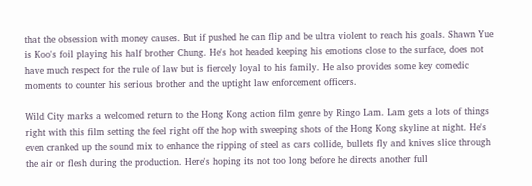that the obsession with money causes. But if pushed he can flip and be ultra violent to reach his goals. Shawn Yue is Koo's foil playing his half brother Chung. He's hot headed keeping his emotions close to the surface, does not have much respect for the rule of law but is fiercely loyal to his family. He also provides some key comedic moments to counter his serious brother and the uptight law enforcement officers.

Wild City marks a welcomed return to the Hong Kong action film genre by Ringo Lam. Lam gets a lots of things right with this film setting the feel right off the hop with sweeping shots of the Hong Kong skyline at night. He's even cranked up the sound mix to enhance the ripping of steel as cars collide, bullets fly and knives slice through the air or flesh during the production. Here's hoping its not too long before he directs another full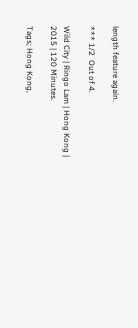length feature again.

*** 1/2  Out of 4.

Wild City | Ringo Lam | Hong Kong | 2015 | 120 Minutes.

Tags; Hong Kong,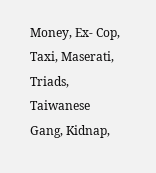Money, Ex- Cop, Taxi, Maserati, Triads, Taiwanese Gang, Kidnap,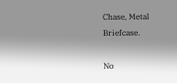Chase, Metal Briefcase.

No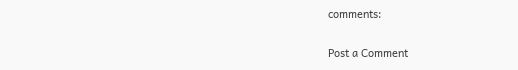comments:

Post a Comment